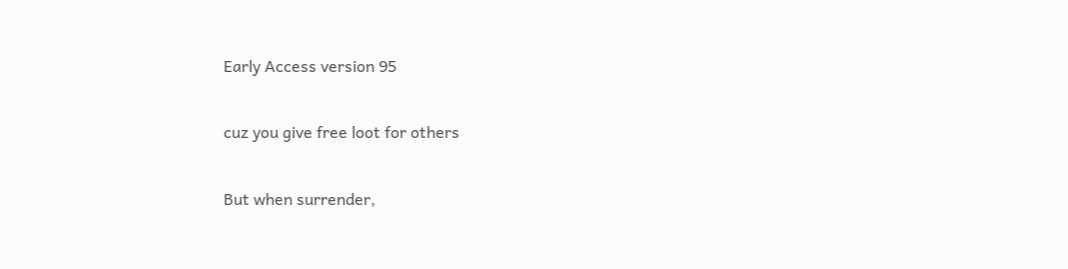Early Access version 95

cuz you give free loot for others

But when surrender,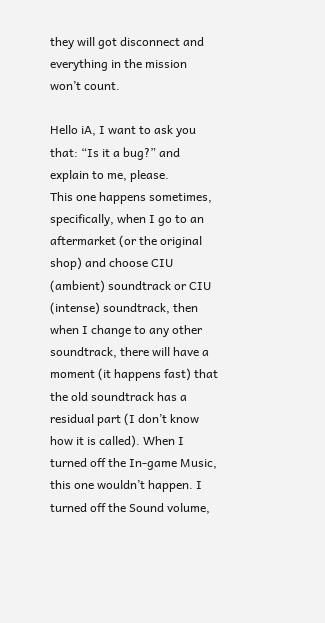they will got disconnect and everything in the mission won’t count.

Hello iA, I want to ask you that: “Is it a bug?” and explain to me, please.
This one happens sometimes, specifically, when I go to an aftermarket (or the original shop) and choose CIU (ambient) soundtrack or CIU (intense) soundtrack, then when I change to any other soundtrack, there will have a moment (it happens fast) that the old soundtrack has a residual part (I don’t know how it is called). When I turned off the In-game Music, this one wouldn’t happen. I turned off the Sound volume,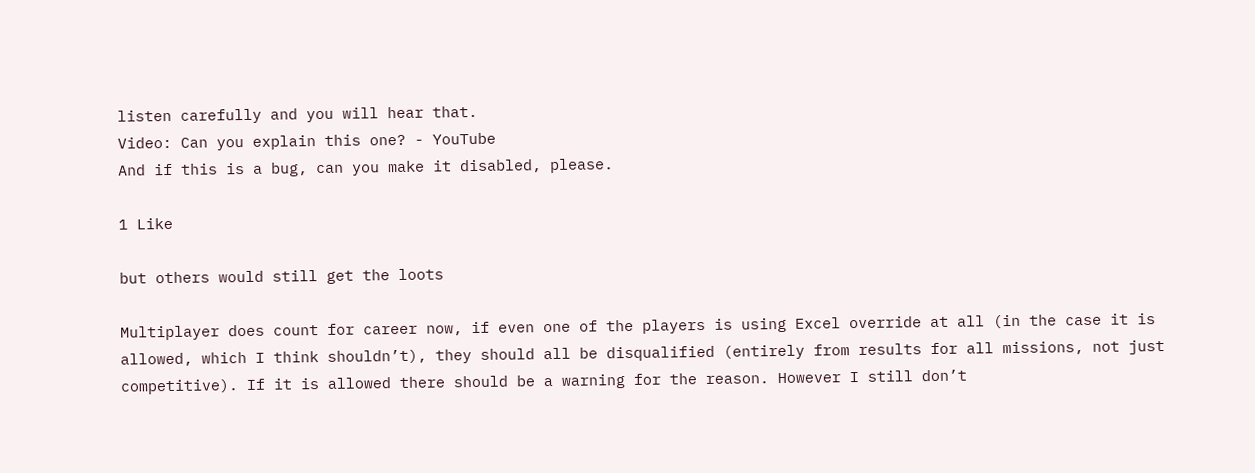listen carefully and you will hear that.
Video: Can you explain this one? - YouTube
And if this is a bug, can you make it disabled, please.

1 Like

but others would still get the loots

Multiplayer does count for career now, if even one of the players is using Excel override at all (in the case it is allowed, which I think shouldn’t), they should all be disqualified (entirely from results for all missions, not just competitive). If it is allowed there should be a warning for the reason. However I still don’t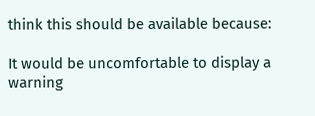think this should be available because:

It would be uncomfortable to display a warning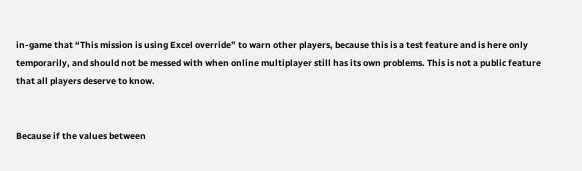in-game that “This mission is using Excel override” to warn other players, because this is a test feature and is here only temporarily, and should not be messed with when online multiplayer still has its own problems. This is not a public feature that all players deserve to know.


Because if the values between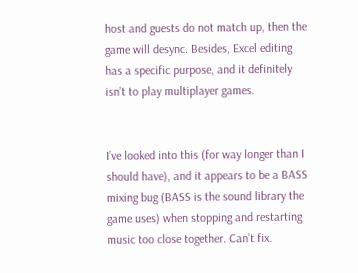host and guests do not match up, then the game will desync. Besides, Excel editing has a specific purpose, and it definitely isn’t to play multiplayer games.


I’ve looked into this (for way longer than I should have), and it appears to be a BASS mixing bug (BASS is the sound library the game uses) when stopping and restarting music too close together. Can’t fix.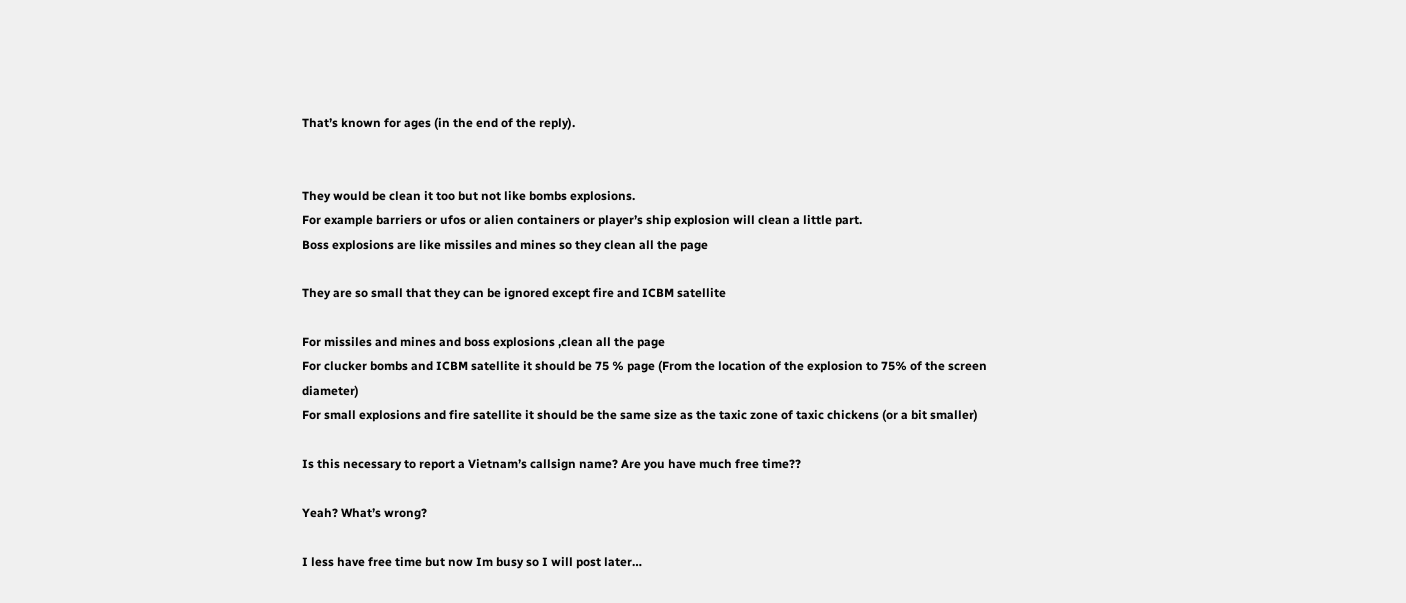That’s known for ages (in the end of the reply).


They would be clean it too but not like bombs explosions.
For example barriers or ufos or alien containers or player’s ship explosion will clean a little part.
Boss explosions are like missiles and mines so they clean all the page

They are so small that they can be ignored except fire and ICBM satellite

For missiles and mines and boss explosions ,clean all the page
For clucker bombs and ICBM satellite it should be 75 % page (From the location of the explosion to 75% of the screen diameter)
For small explosions and fire satellite it should be the same size as the taxic zone of taxic chickens (or a bit smaller)

Is this necessary to report a Vietnam’s callsign name? Are you have much free time??

Yeah? What’s wrong?

I less have free time but now Im busy so I will post later…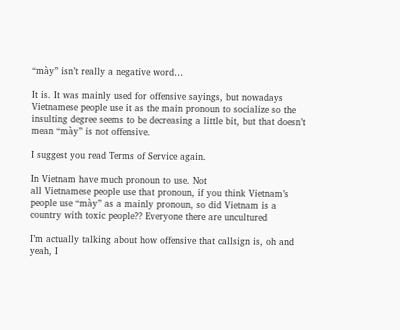“mày” isn’t really a negative word…

It is. It was mainly used for offensive sayings, but nowadays Vietnamese people use it as the main pronoun to socialize so the insulting degree seems to be decreasing a little bit, but that doesn’t mean “mày” is not offensive.

I suggest you read Terms of Service again.

In Vietnam have much pronoun to use. Not
all Vietnamese people use that pronoun, if you think Vietnam’s people use “mày” as a mainly pronoun, so did Vietnam is a country with toxic people?? Everyone there are uncultured

I’m actually talking about how offensive that callsign is, oh and yeah, I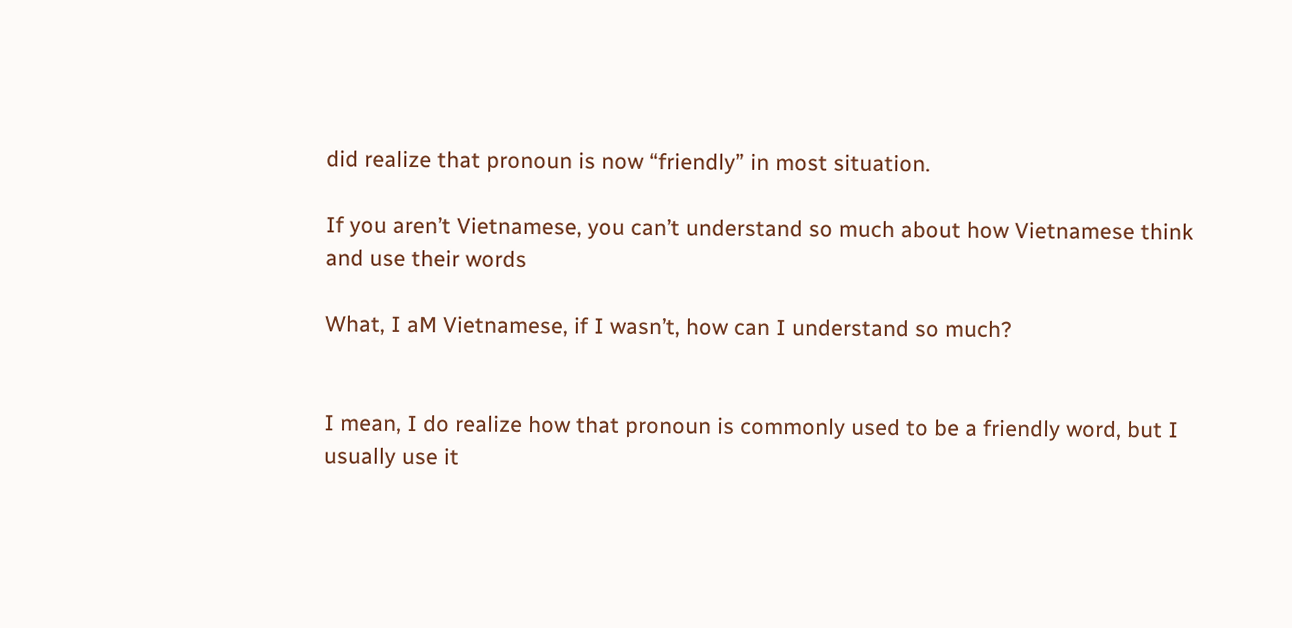did realize that pronoun is now “friendly” in most situation.

If you aren’t Vietnamese, you can’t understand so much about how Vietnamese think and use their words

What, I aM Vietnamese, if I wasn’t, how can I understand so much?


I mean, I do realize how that pronoun is commonly used to be a friendly word, but I usually use it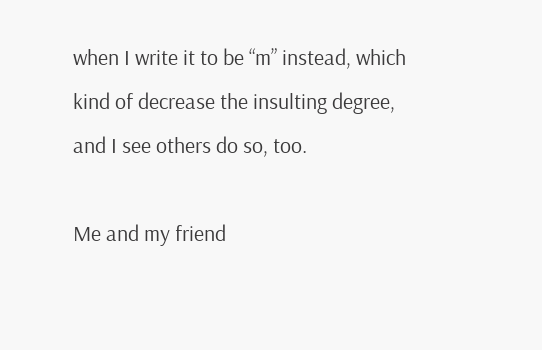when I write it to be “m” instead, which kind of decrease the insulting degree, and I see others do so, too.

Me and my friend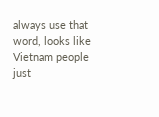always use that word, looks like Vietnam people just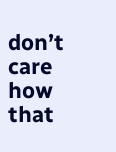don’t care how that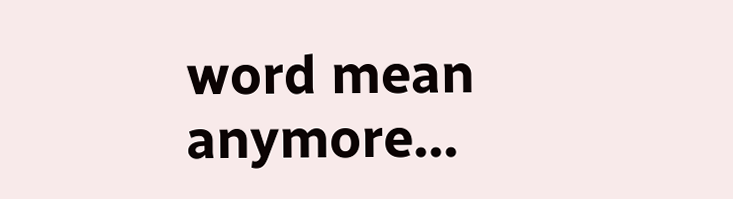word mean anymore…